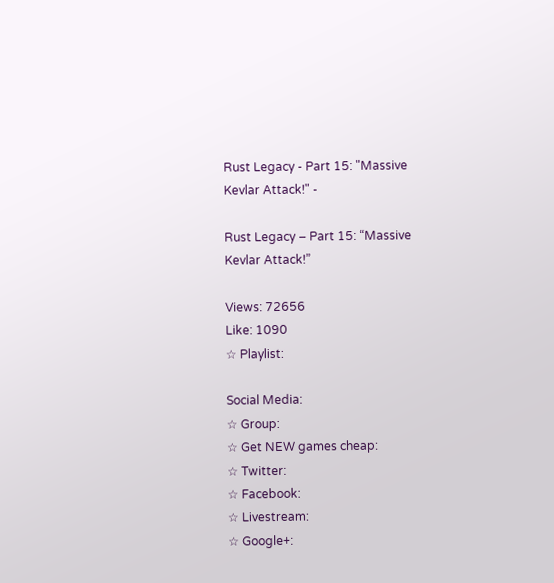Rust Legacy - Part 15: "Massive Kevlar Attack!" -

Rust Legacy – Part 15: “Massive Kevlar Attack!”

Views: 72656
Like: 1090
☆ Playlist:

Social Media:
☆ Group:
☆ Get NEW games cheap:
☆ Twitter:
☆ Facebook:
☆ Livestream:
☆ Google+: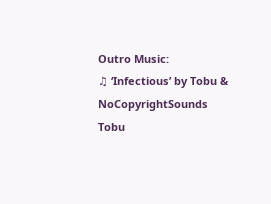Outro Music:
♫ ‘Infectious’ by Tobu & NoCopyrightSounds
Tobu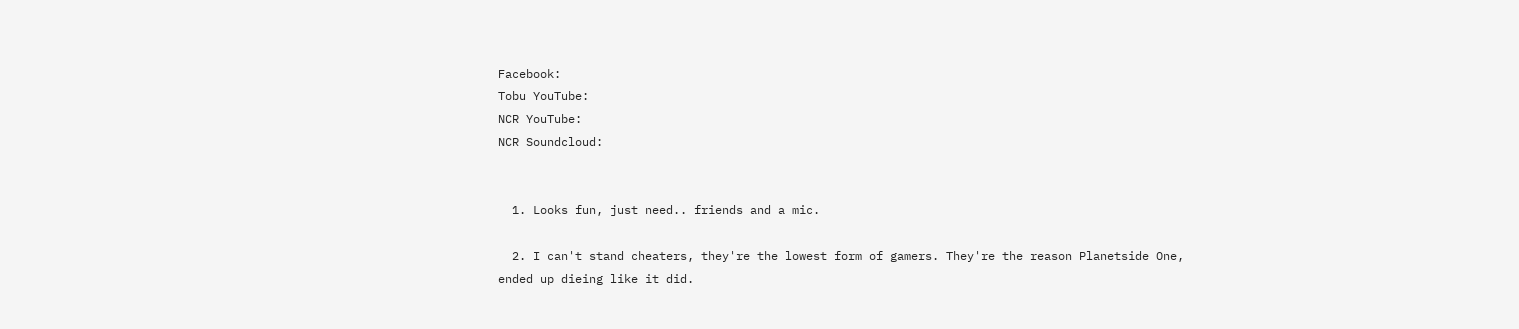Facebook:
Tobu YouTube:
NCR YouTube:
NCR Soundcloud:


  1. Looks fun, just need.. friends and a mic.

  2. I can't stand cheaters, they're the lowest form of gamers. They're the reason Planetside One, ended up dieing like it did.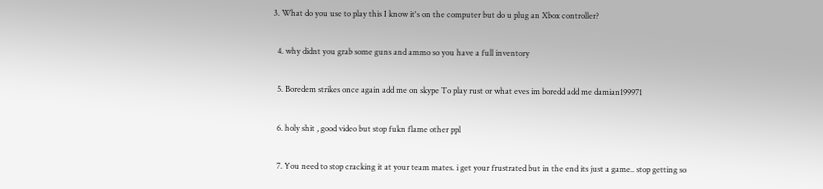3. What do you use to play this I know it's on the computer but do u plug an Xbox controller?

  4. why didnt you grab some guns and ammo so you have a full inventory

  5. Boredem strikes once again add me on skype To play rust or what eves im boredd add me damian199971

  6. holy shit , good video but stop fukn flame other ppl

  7. You need to stop cracking it at your team mates. i get your frustrated but in the end its just a game.. stop getting so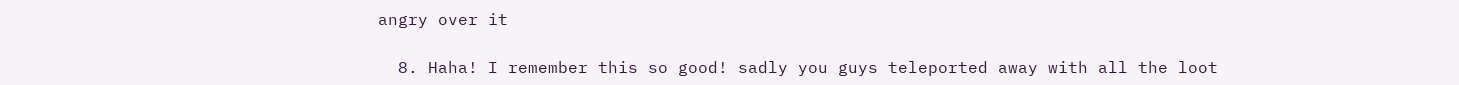angry over it

  8. Haha! I remember this so good! sadly you guys teleported away with all the loot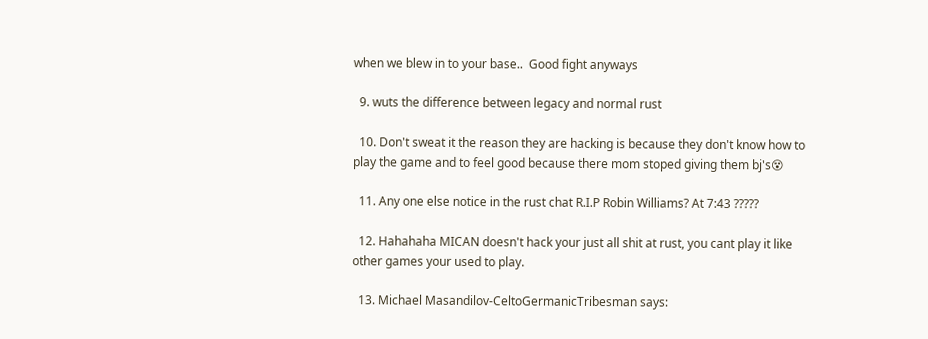when we blew in to your base..  Good fight anyways

  9. wuts the difference between legacy and normal rust

  10. Don't sweat it the reason they are hacking is because they don't know how to play the game and to feel good because there mom stoped giving them bj's😵

  11. Any one else notice in the rust chat R.I.P Robin Williams? At 7:43 ?????

  12. Hahahaha MICAN doesn't hack your just all shit at rust, you cant play it like other games your used to play.

  13. Michael Masandilov-CeltoGermanicTribesman says: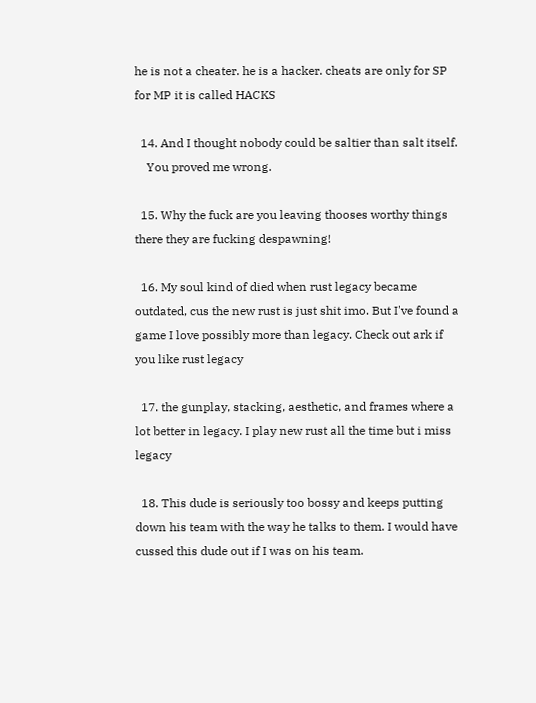he is not a cheater. he is a hacker. cheats are only for SP for MP it is called HACKS

  14. And I thought nobody could be saltier than salt itself.
    You proved me wrong.

  15. Why the fuck are you leaving thooses worthy things there they are fucking despawning!

  16. My soul kind of died when rust legacy became outdated, cus the new rust is just shit imo. But I've found a game I love possibly more than legacy. Check out ark if you like rust legacy

  17. the gunplay, stacking, aesthetic, and frames where a lot better in legacy. I play new rust all the time but i miss legacy

  18. This dude is seriously too bossy and keeps putting down his team with the way he talks to them. I would have cussed this dude out if I was on his team.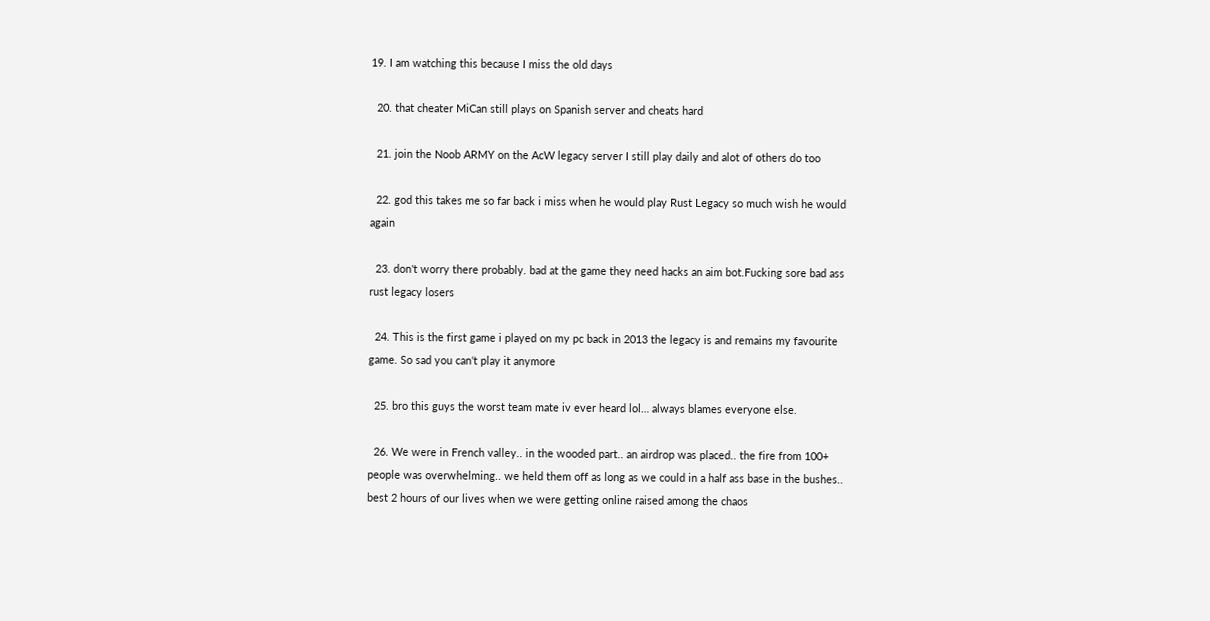19. I am watching this because I miss the old days

  20. that cheater MiCan still plays on Spanish server and cheats hard

  21. join the Noob ARMY on the AcW legacy server I still play daily and alot of others do too

  22. god this takes me so far back i miss when he would play Rust Legacy so much wish he would again

  23. don't worry there probably. bad at the game they need hacks an aim bot.Fucking sore bad ass rust legacy losers

  24. This is the first game i played on my pc back in 2013 the legacy is and remains my favourite game. So sad you can‘t play it anymore

  25. bro this guys the worst team mate iv ever heard lol… always blames everyone else.

  26. We were in French valley.. in the wooded part.. an airdrop was placed.. the fire from 100+ people was overwhelming.. we held them off as long as we could in a half ass base in the bushes.. best 2 hours of our lives when we were getting online raised among the chaos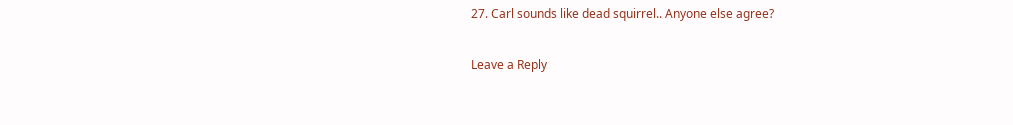27. Carl sounds like dead squirrel.. Anyone else agree?

Leave a Reply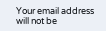Your email address will not be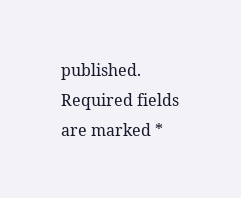published. Required fields are marked *